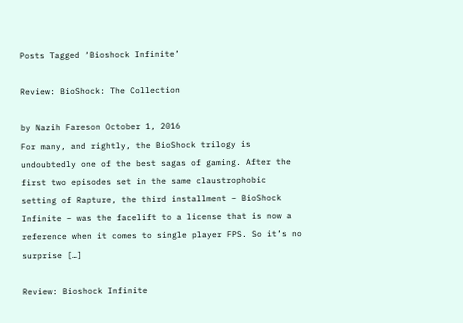Posts Tagged ‘Bioshock Infinite’

Review: BioShock: The Collection

by Nazih Fareson October 1, 2016
For many, and rightly, the BioShock trilogy is undoubtedly one of the best sagas of gaming. After the first two episodes set in the same claustrophobic setting of Rapture, the third installment – BioShock Infinite – was the facelift to a license that is now a reference when it comes to single player FPS. So it’s no surprise […]

Review: Bioshock Infinite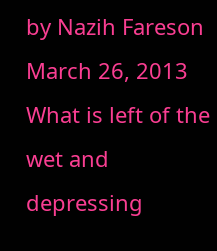by Nazih Fareson March 26, 2013
What is left of the wet and depressing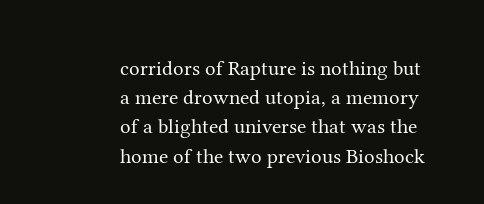corridors of Rapture is nothing but a mere drowned utopia, a memory of a blighted universe that was the home of the two previous Bioshock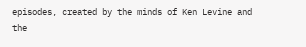episodes, created by the minds of Ken Levine and the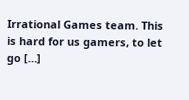Irrational Games team. This is hard for us gamers, to let go […]